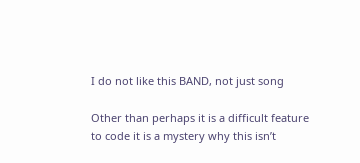I do not like this BAND, not just song

Other than perhaps it is a difficult feature to code it is a mystery why this isn’t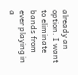already an option. I want to eliminate bands from ever playing in a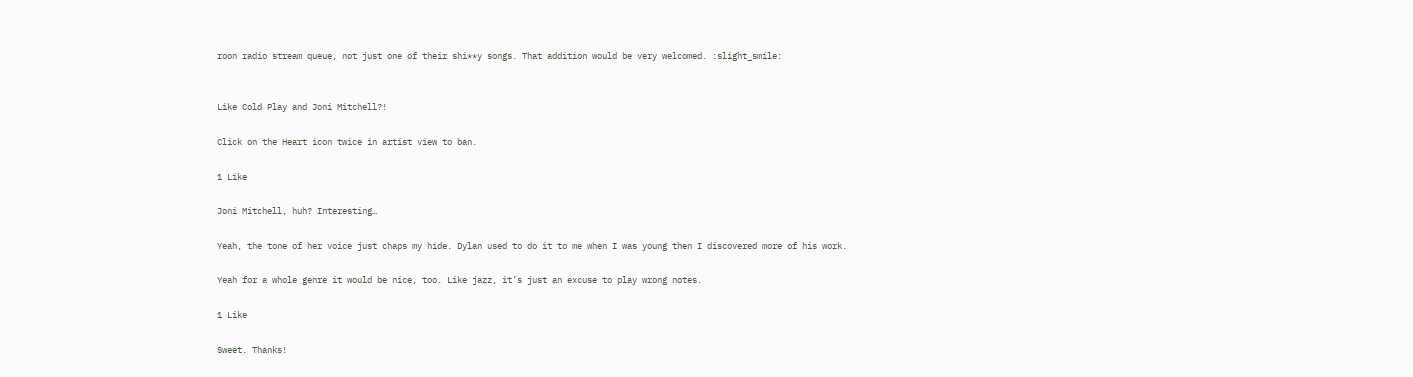roon radio stream queue, not just one of their shi**y songs. That addition would be very welcomed. :slight_smile:


Like Cold Play and Joni Mitchell?!

Click on the Heart icon twice in artist view to ban.

1 Like

Joni Mitchell, huh? Interesting…

Yeah, the tone of her voice just chaps my hide. Dylan used to do it to me when I was young then I discovered more of his work.

Yeah for a whole genre it would be nice, too. Like jazz, it’s just an excuse to play wrong notes.

1 Like

Sweet. Thanks!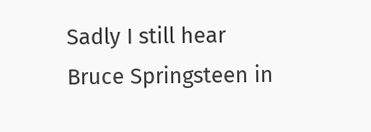Sadly I still hear Bruce Springsteen in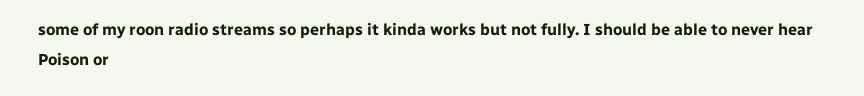some of my roon radio streams so perhaps it kinda works but not fully. I should be able to never hear Poison or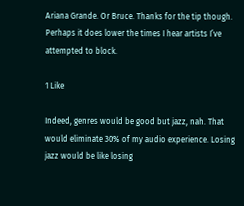Ariana Grande. Or Bruce. Thanks for the tip though. Perhaps it does lower the times I hear artists I’ve attempted to block.

1 Like

Indeed, genres would be good but jazz, nah. That would eliminate 30% of my audio experience. Losing jazz would be like losing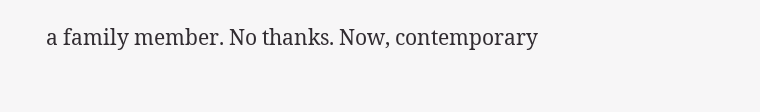a family member. No thanks. Now, contemporary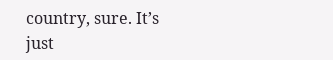country, sure. It’s just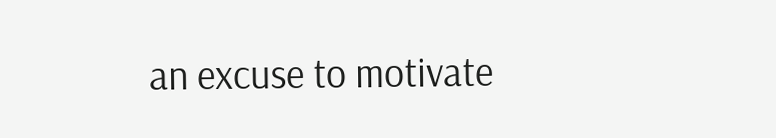an excuse to motivate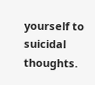yourself to suicidal thoughts.